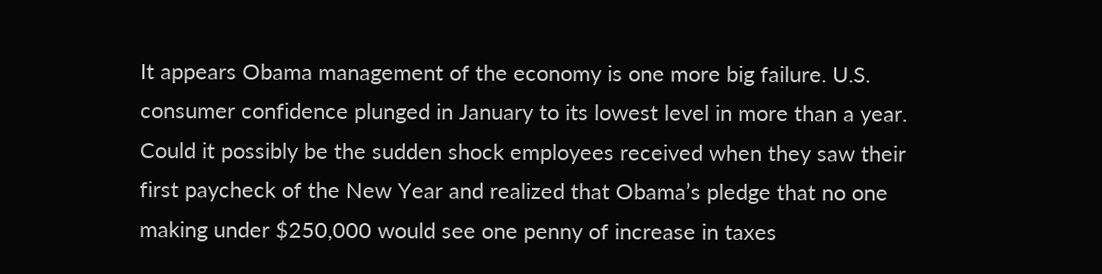It appears Obama management of the economy is one more big failure. U.S. consumer confidence plunged in January to its lowest level in more than a year. Could it possibly be the sudden shock employees received when they saw their first paycheck of the New Year and realized that Obama’s pledge that no one making under $250,000 would see one penny of increase in taxes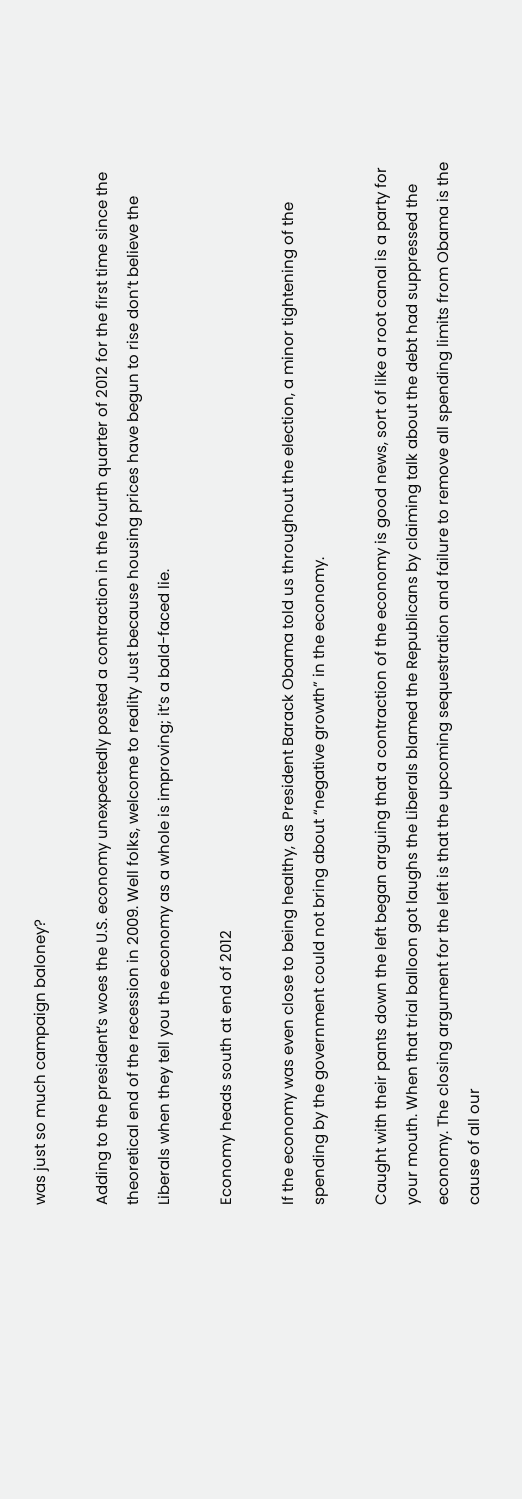was just so much campaign baloney?

Adding to the president’s woes the U.S. economy unexpectedly posted a contraction in the fourth quarter of 2012 for the first time since the theoretical end of the recession in 2009. Well folks, welcome to reality Just because housing prices have begun to rise don’t believe the Liberals when they tell you the economy as a whole is improving; it’s a bald-faced lie.

Economy heads south at end of 2012

If the economy was even close to being healthy, as President Barack Obama told us throughout the election, a minor tightening of the spending by the government could not bring about “negative growth” in the economy.

Caught with their pants down the left began arguing that a contraction of the economy is good news, sort of like a root canal is a party for your mouth. When that trial balloon got laughs the Liberals blamed the Republicans by claiming talk about the debt had suppressed the economy. The closing argument for the left is that the upcoming sequestration and failure to remove all spending limits from Obama is the cause of all our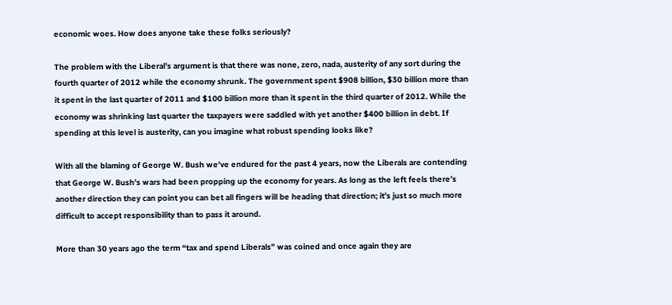economic woes. How does anyone take these folks seriously?

The problem with the Liberal’s argument is that there was none, zero, nada, austerity of any sort during the fourth quarter of 2012 while the economy shrunk. The government spent $908 billion, $30 billion more than it spent in the last quarter of 2011 and $100 billion more than it spent in the third quarter of 2012. While the economy was shrinking last quarter the taxpayers were saddled with yet another $400 billion in debt. If spending at this level is austerity, can you imagine what robust spending looks like?

With all the blaming of George W. Bush we’ve endured for the past 4 years, now the Liberals are contending that George W. Bush’s wars had been propping up the economy for years. As long as the left feels there’s another direction they can point you can bet all fingers will be heading that direction; it’s just so much more difficult to accept responsibility than to pass it around.

More than 30 years ago the term “tax and spend Liberals” was coined and once again they are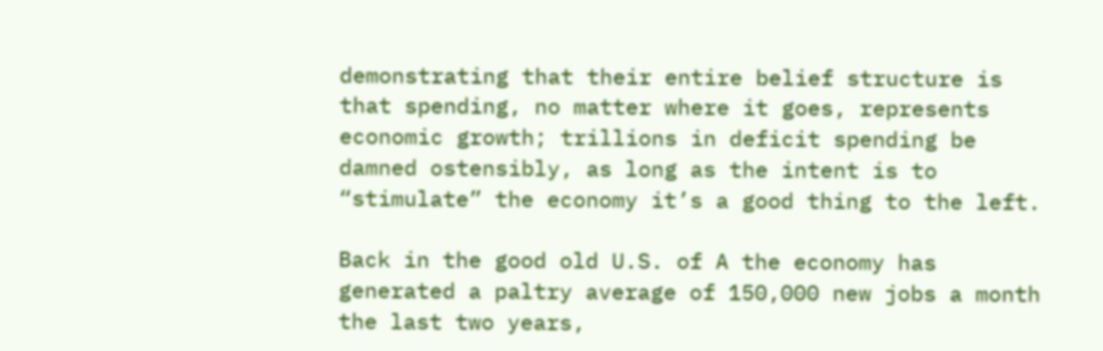demonstrating that their entire belief structure is that spending, no matter where it goes, represents economic growth; trillions in deficit spending be damned ostensibly, as long as the intent is to “stimulate” the economy it’s a good thing to the left.

Back in the good old U.S. of A the economy has generated a paltry average of 150,000 new jobs a month the last two years,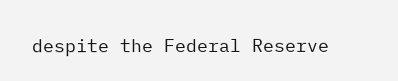despite the Federal Reserve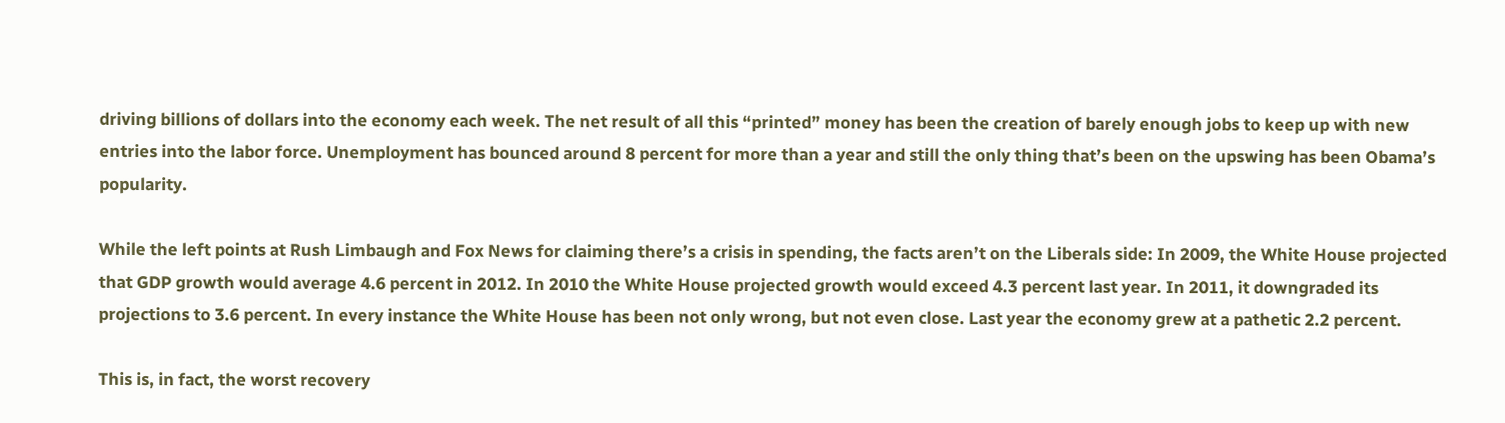driving billions of dollars into the economy each week. The net result of all this “printed” money has been the creation of barely enough jobs to keep up with new entries into the labor force. Unemployment has bounced around 8 percent for more than a year and still the only thing that’s been on the upswing has been Obama’s popularity.

While the left points at Rush Limbaugh and Fox News for claiming there’s a crisis in spending, the facts aren’t on the Liberals side: In 2009, the White House projected that GDP growth would average 4.6 percent in 2012. In 2010 the White House projected growth would exceed 4.3 percent last year. In 2011, it downgraded its projections to 3.6 percent. In every instance the White House has been not only wrong, but not even close. Last year the economy grew at a pathetic 2.2 percent.

This is, in fact, the worst recovery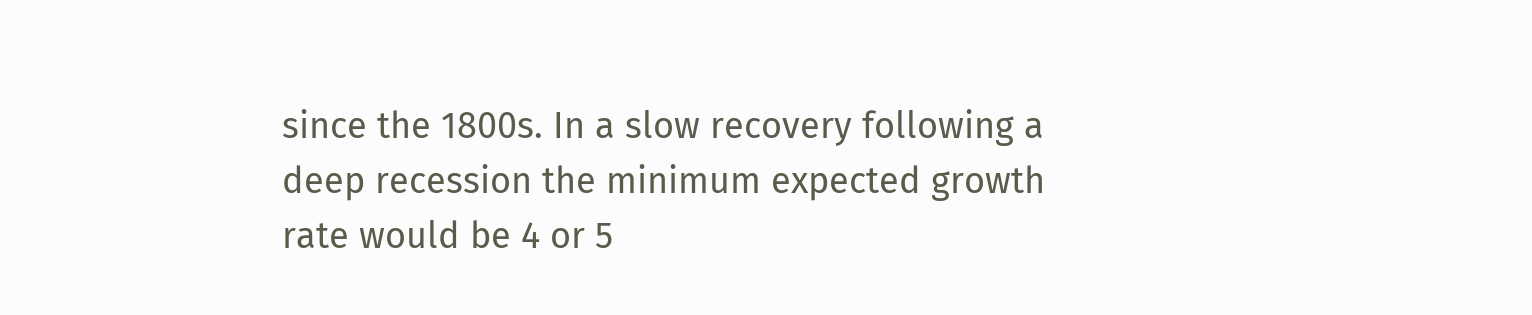since the 1800s. In a slow recovery following a deep recession the minimum expected growth rate would be 4 or 5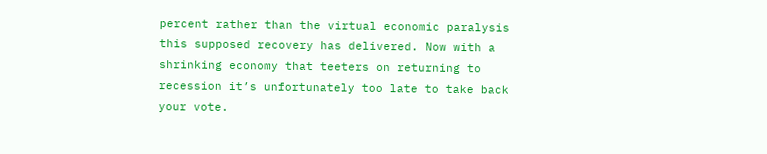percent rather than the virtual economic paralysis this supposed recovery has delivered. Now with a shrinking economy that teeters on returning to recession it’s unfortunately too late to take back your vote.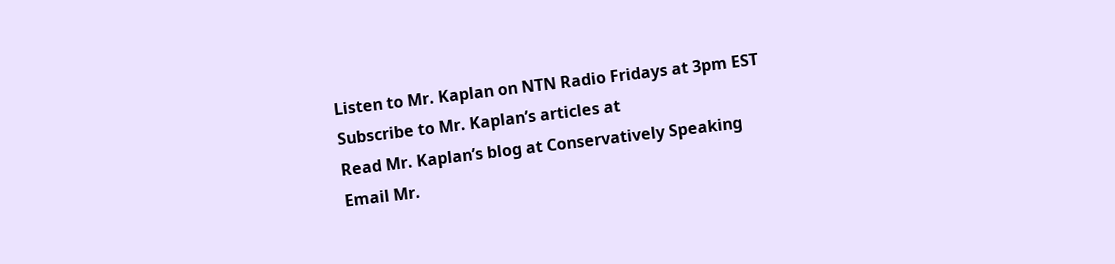Listen to Mr. Kaplan on NTN Radio Fridays at 3pm EST
Subscribe to Mr. Kaplan’s articles at
Read Mr. Kaplan’s blog at Conservatively Speaking
Email Mr.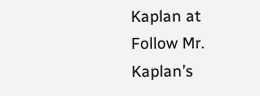Kaplan at
Follow Mr. Kaplan’s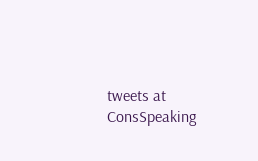tweets at ConsSpeaking